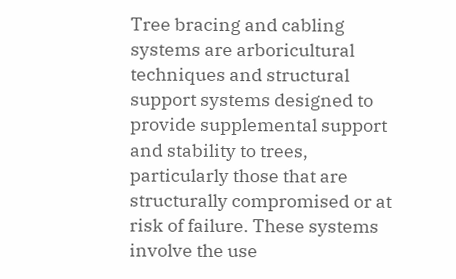Tree bracing and cabling systems are arboricultural techniques and structural support systems designed to provide supplemental support and stability to trees, particularly those that are structurally compromised or at risk of failure. These systems involve the use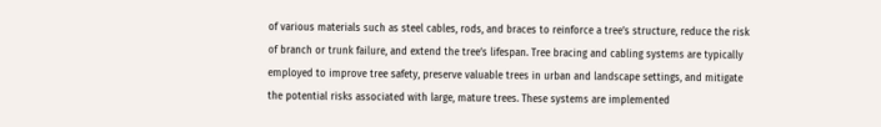of various materials such as steel cables, rods, and braces to reinforce a tree’s structure, reduce the risk of branch or trunk failure, and extend the tree’s lifespan. Tree bracing and cabling systems are typically employed to improve tree safety, preserve valuable trees in urban and landscape settings, and mitigate the potential risks associated with large, mature trees. These systems are implemented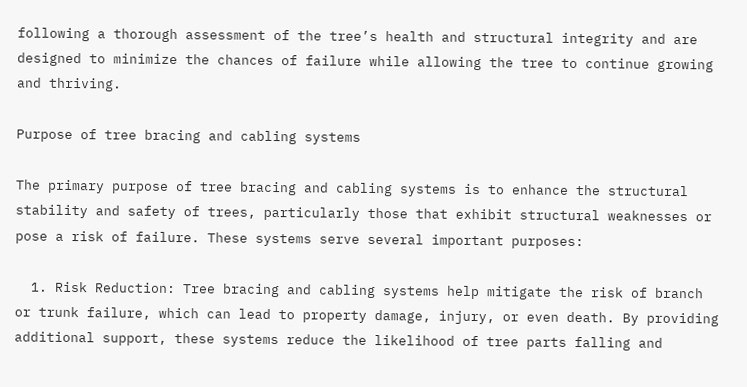following a thorough assessment of the tree’s health and structural integrity and are designed to minimize the chances of failure while allowing the tree to continue growing and thriving.

Purpose of tree bracing and cabling systems

The primary purpose of tree bracing and cabling systems is to enhance the structural stability and safety of trees, particularly those that exhibit structural weaknesses or pose a risk of failure. These systems serve several important purposes:

  1. Risk Reduction: Tree bracing and cabling systems help mitigate the risk of branch or trunk failure, which can lead to property damage, injury, or even death. By providing additional support, these systems reduce the likelihood of tree parts falling and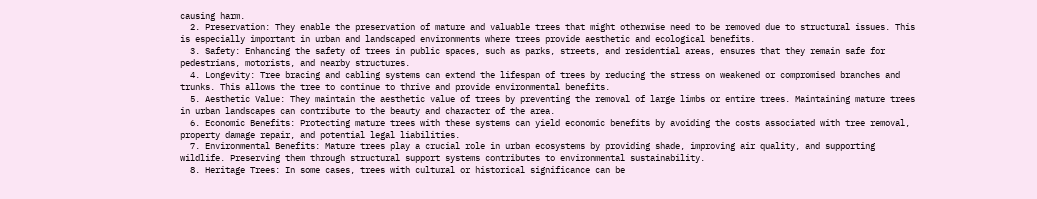causing harm.
  2. Preservation: They enable the preservation of mature and valuable trees that might otherwise need to be removed due to structural issues. This is especially important in urban and landscaped environments where trees provide aesthetic and ecological benefits.
  3. Safety: Enhancing the safety of trees in public spaces, such as parks, streets, and residential areas, ensures that they remain safe for pedestrians, motorists, and nearby structures.
  4. Longevity: Tree bracing and cabling systems can extend the lifespan of trees by reducing the stress on weakened or compromised branches and trunks. This allows the tree to continue to thrive and provide environmental benefits.
  5. Aesthetic Value: They maintain the aesthetic value of trees by preventing the removal of large limbs or entire trees. Maintaining mature trees in urban landscapes can contribute to the beauty and character of the area.
  6. Economic Benefits: Protecting mature trees with these systems can yield economic benefits by avoiding the costs associated with tree removal, property damage repair, and potential legal liabilities.
  7. Environmental Benefits: Mature trees play a crucial role in urban ecosystems by providing shade, improving air quality, and supporting wildlife. Preserving them through structural support systems contributes to environmental sustainability.
  8. Heritage Trees: In some cases, trees with cultural or historical significance can be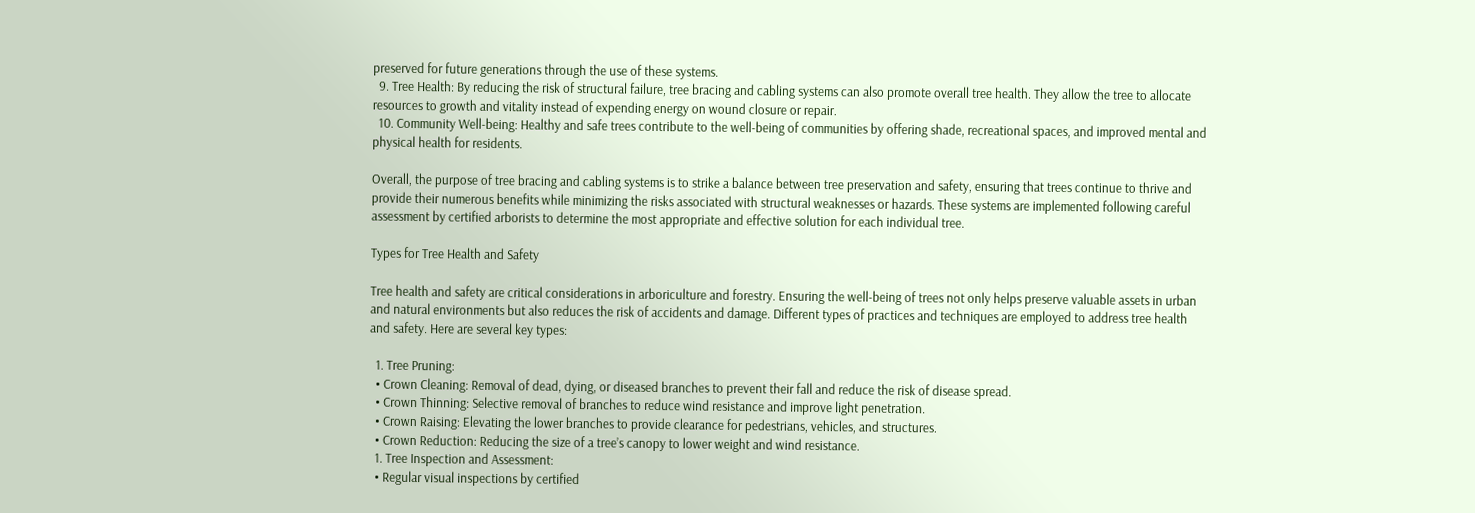preserved for future generations through the use of these systems.
  9. Tree Health: By reducing the risk of structural failure, tree bracing and cabling systems can also promote overall tree health. They allow the tree to allocate resources to growth and vitality instead of expending energy on wound closure or repair.
  10. Community Well-being: Healthy and safe trees contribute to the well-being of communities by offering shade, recreational spaces, and improved mental and physical health for residents.

Overall, the purpose of tree bracing and cabling systems is to strike a balance between tree preservation and safety, ensuring that trees continue to thrive and provide their numerous benefits while minimizing the risks associated with structural weaknesses or hazards. These systems are implemented following careful assessment by certified arborists to determine the most appropriate and effective solution for each individual tree.

Types for Tree Health and Safety

Tree health and safety are critical considerations in arboriculture and forestry. Ensuring the well-being of trees not only helps preserve valuable assets in urban and natural environments but also reduces the risk of accidents and damage. Different types of practices and techniques are employed to address tree health and safety. Here are several key types:

  1. Tree Pruning:
  • Crown Cleaning: Removal of dead, dying, or diseased branches to prevent their fall and reduce the risk of disease spread.
  • Crown Thinning: Selective removal of branches to reduce wind resistance and improve light penetration.
  • Crown Raising: Elevating the lower branches to provide clearance for pedestrians, vehicles, and structures.
  • Crown Reduction: Reducing the size of a tree’s canopy to lower weight and wind resistance.
  1. Tree Inspection and Assessment:
  • Regular visual inspections by certified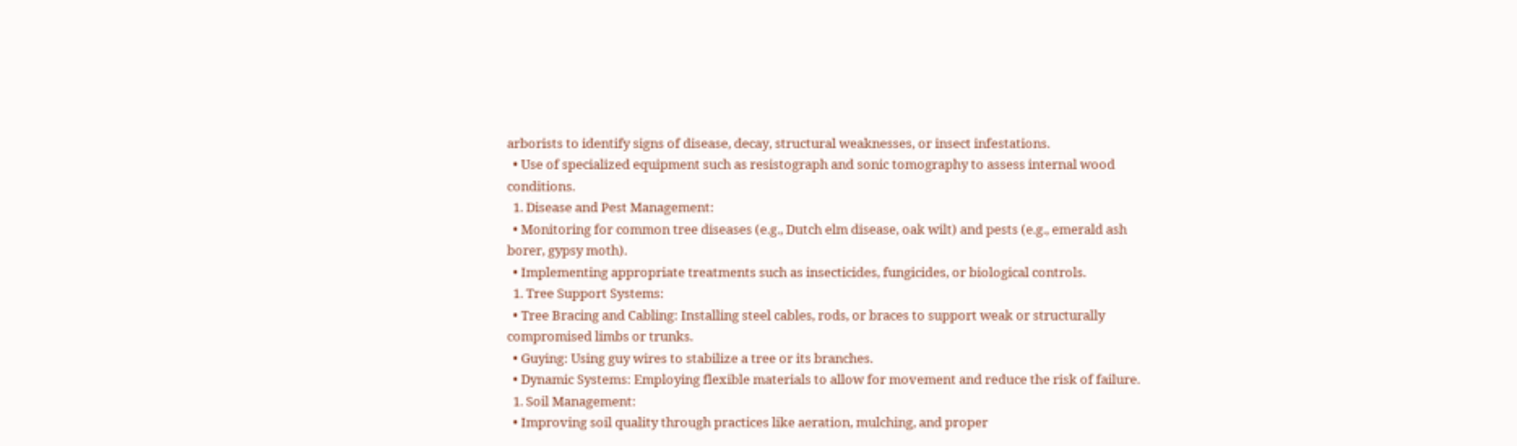arborists to identify signs of disease, decay, structural weaknesses, or insect infestations.
  • Use of specialized equipment such as resistograph and sonic tomography to assess internal wood conditions.
  1. Disease and Pest Management:
  • Monitoring for common tree diseases (e.g., Dutch elm disease, oak wilt) and pests (e.g., emerald ash borer, gypsy moth).
  • Implementing appropriate treatments such as insecticides, fungicides, or biological controls.
  1. Tree Support Systems:
  • Tree Bracing and Cabling: Installing steel cables, rods, or braces to support weak or structurally compromised limbs or trunks.
  • Guying: Using guy wires to stabilize a tree or its branches.
  • Dynamic Systems: Employing flexible materials to allow for movement and reduce the risk of failure.
  1. Soil Management:
  • Improving soil quality through practices like aeration, mulching, and proper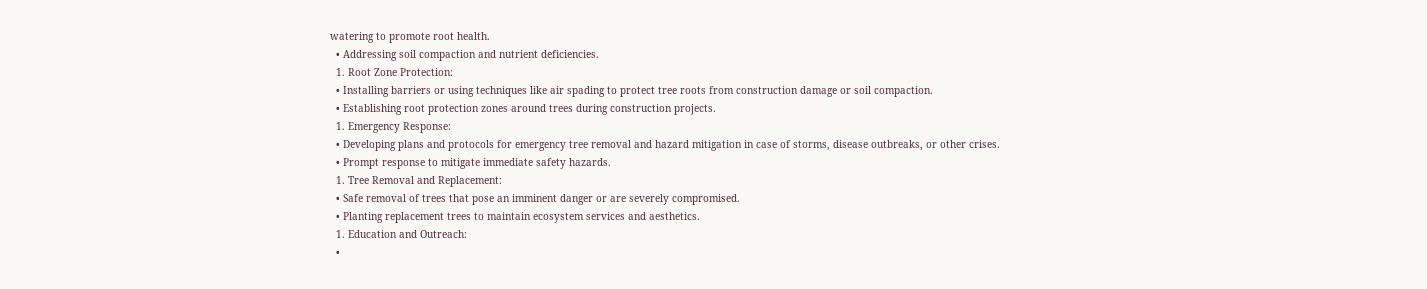watering to promote root health.
  • Addressing soil compaction and nutrient deficiencies.
  1. Root Zone Protection:
  • Installing barriers or using techniques like air spading to protect tree roots from construction damage or soil compaction.
  • Establishing root protection zones around trees during construction projects.
  1. Emergency Response:
  • Developing plans and protocols for emergency tree removal and hazard mitigation in case of storms, disease outbreaks, or other crises.
  • Prompt response to mitigate immediate safety hazards.
  1. Tree Removal and Replacement:
  • Safe removal of trees that pose an imminent danger or are severely compromised.
  • Planting replacement trees to maintain ecosystem services and aesthetics.
  1. Education and Outreach:
  •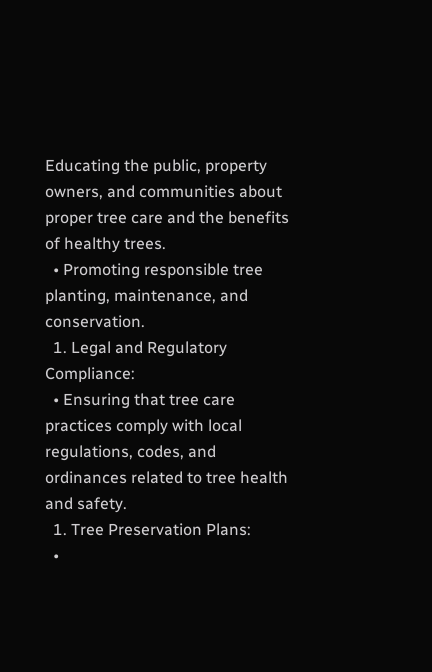Educating the public, property owners, and communities about proper tree care and the benefits of healthy trees.
  • Promoting responsible tree planting, maintenance, and conservation.
  1. Legal and Regulatory Compliance:
  • Ensuring that tree care practices comply with local regulations, codes, and ordinances related to tree health and safety.
  1. Tree Preservation Plans:
  •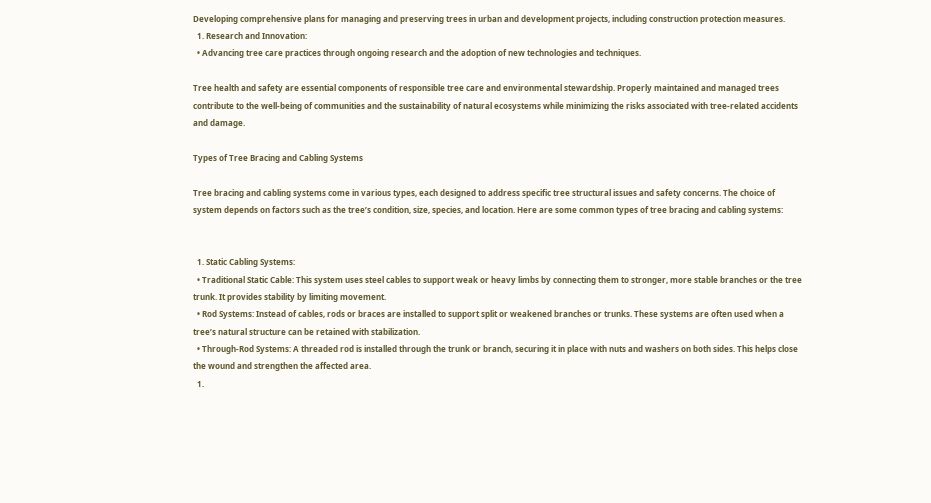Developing comprehensive plans for managing and preserving trees in urban and development projects, including construction protection measures.
  1. Research and Innovation:
  • Advancing tree care practices through ongoing research and the adoption of new technologies and techniques.

Tree health and safety are essential components of responsible tree care and environmental stewardship. Properly maintained and managed trees contribute to the well-being of communities and the sustainability of natural ecosystems while minimizing the risks associated with tree-related accidents and damage.

Types of Tree Bracing and Cabling Systems

Tree bracing and cabling systems come in various types, each designed to address specific tree structural issues and safety concerns. The choice of system depends on factors such as the tree’s condition, size, species, and location. Here are some common types of tree bracing and cabling systems:


  1. Static Cabling Systems:
  • Traditional Static Cable: This system uses steel cables to support weak or heavy limbs by connecting them to stronger, more stable branches or the tree trunk. It provides stability by limiting movement.
  • Rod Systems: Instead of cables, rods or braces are installed to support split or weakened branches or trunks. These systems are often used when a tree’s natural structure can be retained with stabilization.
  • Through-Rod Systems: A threaded rod is installed through the trunk or branch, securing it in place with nuts and washers on both sides. This helps close the wound and strengthen the affected area.
  1.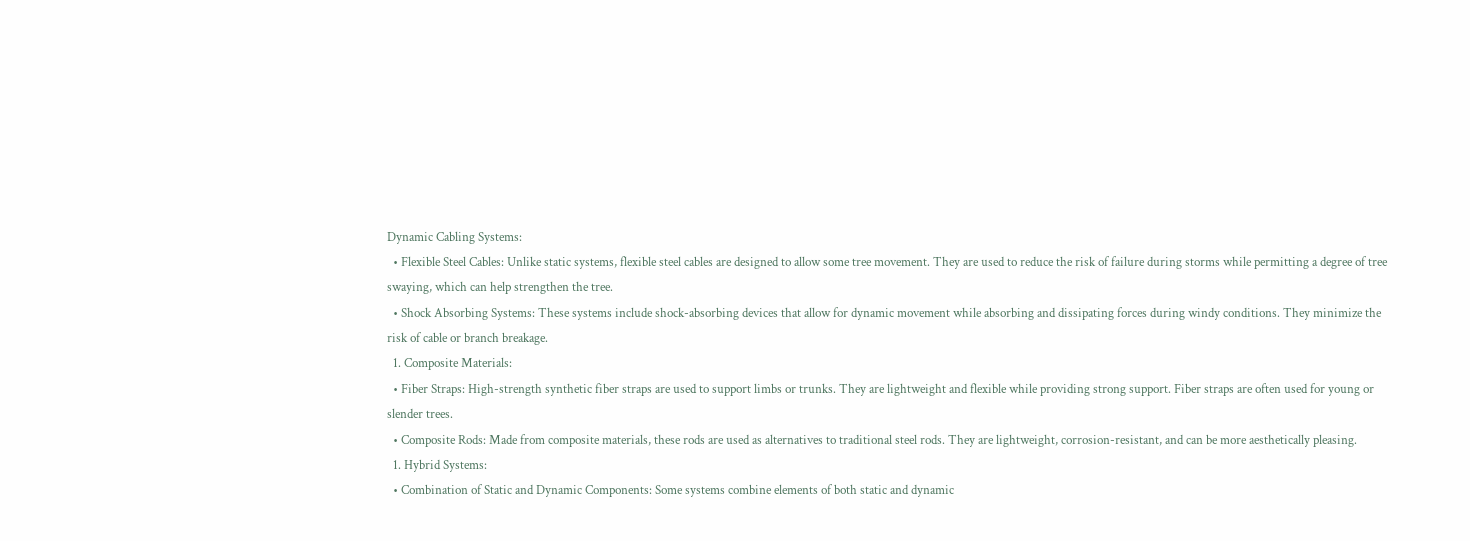Dynamic Cabling Systems:
  • Flexible Steel Cables: Unlike static systems, flexible steel cables are designed to allow some tree movement. They are used to reduce the risk of failure during storms while permitting a degree of tree swaying, which can help strengthen the tree.
  • Shock Absorbing Systems: These systems include shock-absorbing devices that allow for dynamic movement while absorbing and dissipating forces during windy conditions. They minimize the risk of cable or branch breakage.
  1. Composite Materials:
  • Fiber Straps: High-strength synthetic fiber straps are used to support limbs or trunks. They are lightweight and flexible while providing strong support. Fiber straps are often used for young or slender trees.
  • Composite Rods: Made from composite materials, these rods are used as alternatives to traditional steel rods. They are lightweight, corrosion-resistant, and can be more aesthetically pleasing.
  1. Hybrid Systems:
  • Combination of Static and Dynamic Components: Some systems combine elements of both static and dynamic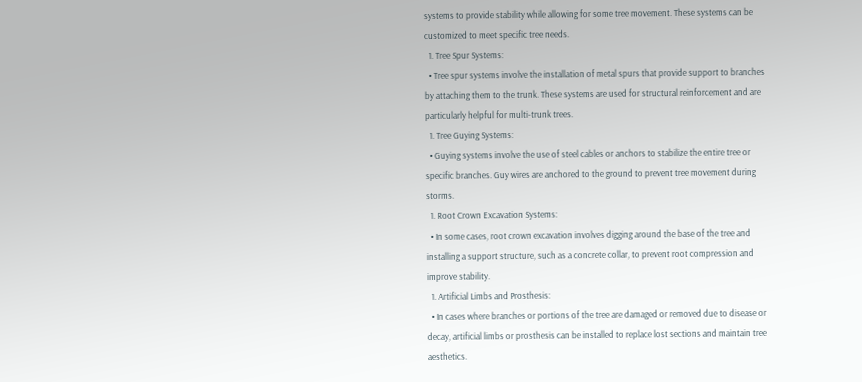systems to provide stability while allowing for some tree movement. These systems can be customized to meet specific tree needs.
  1. Tree Spur Systems:
  • Tree spur systems involve the installation of metal spurs that provide support to branches by attaching them to the trunk. These systems are used for structural reinforcement and are particularly helpful for multi-trunk trees.
  1. Tree Guying Systems:
  • Guying systems involve the use of steel cables or anchors to stabilize the entire tree or specific branches. Guy wires are anchored to the ground to prevent tree movement during storms.
  1. Root Crown Excavation Systems:
  • In some cases, root crown excavation involves digging around the base of the tree and installing a support structure, such as a concrete collar, to prevent root compression and improve stability.
  1. Artificial Limbs and Prosthesis:
  • In cases where branches or portions of the tree are damaged or removed due to disease or decay, artificial limbs or prosthesis can be installed to replace lost sections and maintain tree aesthetics.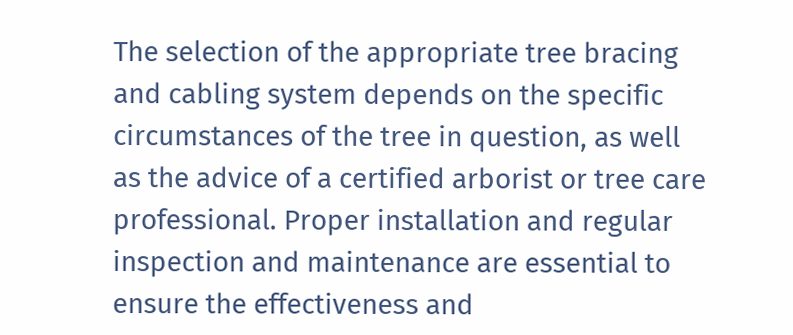The selection of the appropriate tree bracing and cabling system depends on the specific circumstances of the tree in question, as well as the advice of a certified arborist or tree care professional. Proper installation and regular inspection and maintenance are essential to ensure the effectiveness and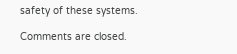safety of these systems.

Comments are closed.